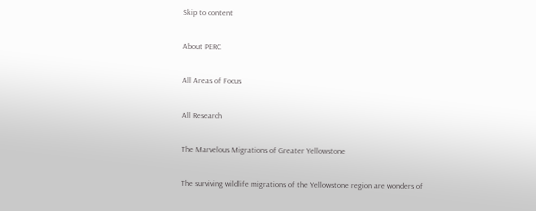Skip to content

About PERC

All Areas of Focus

All Research

The Marvelous Migrations of Greater Yellowstone

The surviving wildlife migrations of the Yellowstone region are wonders of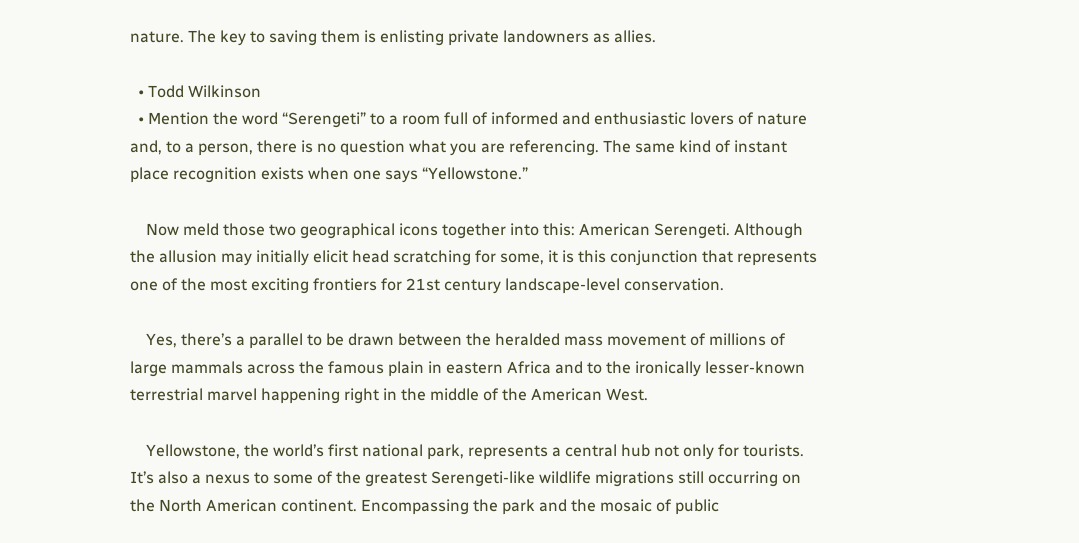nature. The key to saving them is enlisting private landowners as allies.

  • Todd Wilkinson
  • Mention the word “Serengeti” to a room full of informed and enthusiastic lovers of nature and, to a person, there is no question what you are referencing. The same kind of instant place recognition exists when one says “Yellowstone.”

    Now meld those two geographical icons together into this: American Serengeti. Although the allusion may initially elicit head scratching for some, it is this conjunction that represents one of the most exciting frontiers for 21st century landscape-level conservation.

    Yes, there’s a parallel to be drawn between the heralded mass movement of millions of large mammals across the famous plain in eastern Africa and to the ironically lesser-known terrestrial marvel happening right in the middle of the American West.

    Yellowstone, the world’s first national park, represents a central hub not only for tourists. It’s also a nexus to some of the greatest Serengeti-like wildlife migrations still occurring on the North American continent. Encompassing the park and the mosaic of public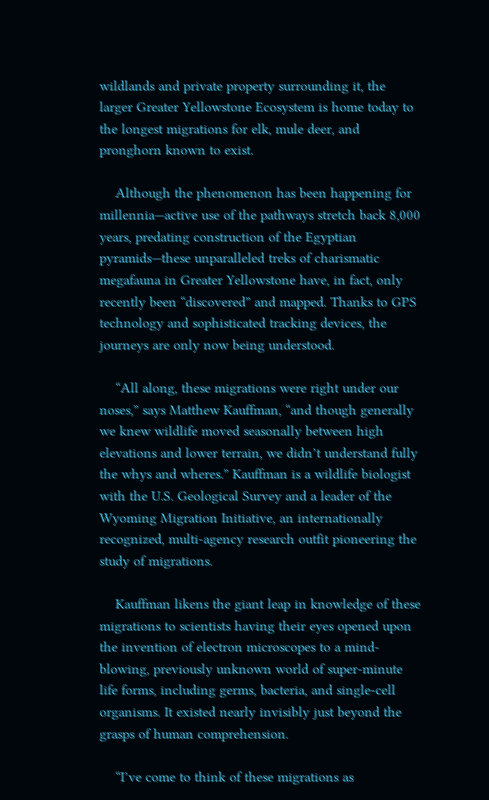wildlands and private property surrounding it, the larger Greater Yellowstone Ecosystem is home today to the longest migrations for elk, mule deer, and pronghorn known to exist.

    Although the phenomenon has been happening for millennia—active use of the pathways stretch back 8,000 years, predating construction of the Egyptian pyramids—these unparalleled treks of charismatic megafauna in Greater Yellowstone have, in fact, only recently been “discovered” and mapped. Thanks to GPS technology and sophisticated tracking devices, the journeys are only now being understood.

    “All along, these migrations were right under our noses,” says Matthew Kauffman, “and though generally we knew wildlife moved seasonally between high elevations and lower terrain, we didn’t understand fully the whys and wheres.” Kauffman is a wildlife biologist with the U.S. Geological Survey and a leader of the Wyoming Migration Initiative, an internationally recognized, multi-agency research outfit pioneering the study of migrations.

    Kauffman likens the giant leap in knowledge of these migrations to scientists having their eyes opened upon the invention of electron microscopes to a mind-blowing, previously unknown world of super-minute life forms, including germs, bacteria, and single-cell organisms. It existed nearly invisibly just beyond the grasps of human comprehension.

    “I’ve come to think of these migrations as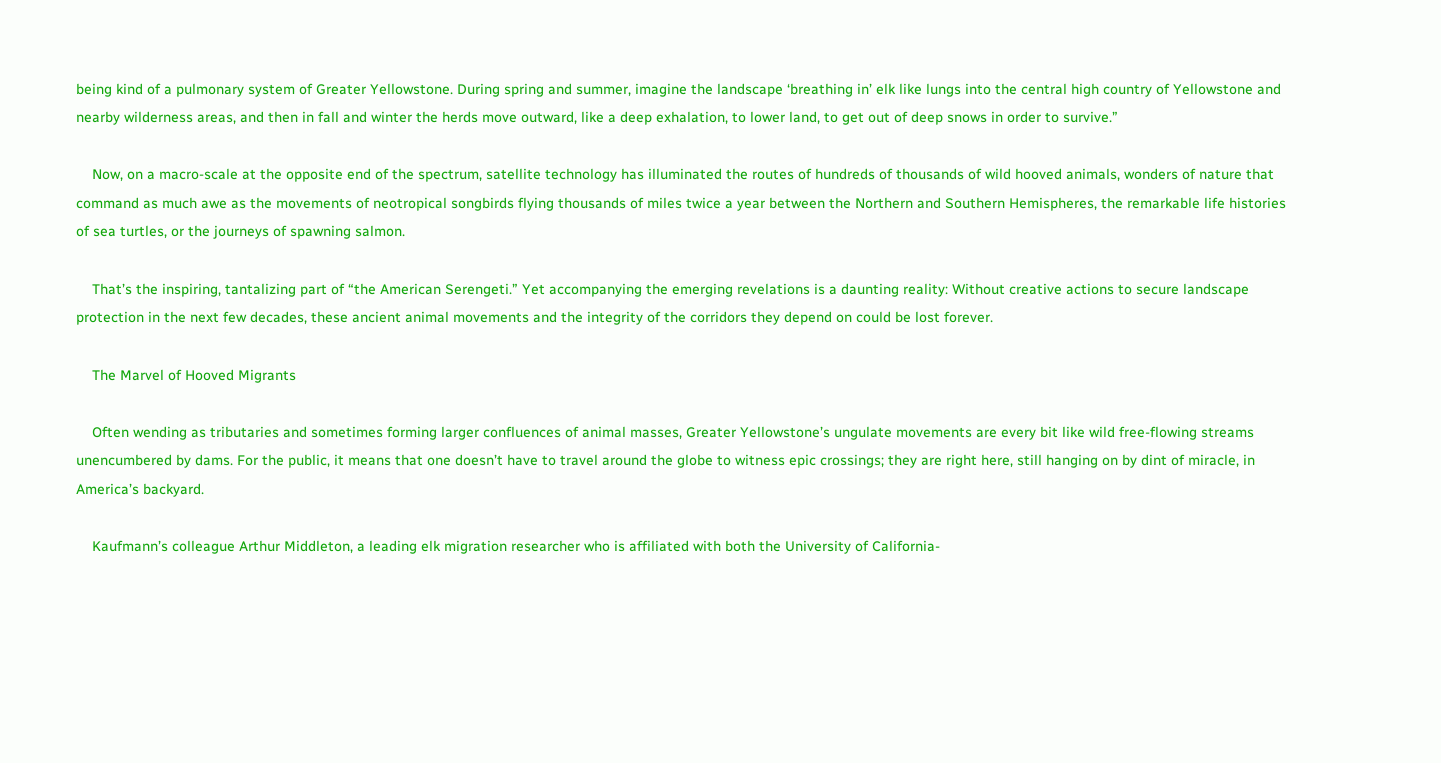being kind of a pulmonary system of Greater Yellowstone. During spring and summer, imagine the landscape ‘breathing in’ elk like lungs into the central high country of Yellowstone and nearby wilderness areas, and then in fall and winter the herds move outward, like a deep exhalation, to lower land, to get out of deep snows in order to survive.”

    Now, on a macro-scale at the opposite end of the spectrum, satellite technology has illuminated the routes of hundreds of thousands of wild hooved animals, wonders of nature that command as much awe as the movements of neotropical songbirds flying thousands of miles twice a year between the Northern and Southern Hemispheres, the remarkable life histories of sea turtles, or the journeys of spawning salmon.

    That’s the inspiring, tantalizing part of “the American Serengeti.” Yet accompanying the emerging revelations is a daunting reality: Without creative actions to secure landscape protection in the next few decades, these ancient animal movements and the integrity of the corridors they depend on could be lost forever.

    The Marvel of Hooved Migrants

    Often wending as tributaries and sometimes forming larger confluences of animal masses, Greater Yellowstone’s ungulate movements are every bit like wild free-flowing streams unencumbered by dams. For the public, it means that one doesn’t have to travel around the globe to witness epic crossings; they are right here, still hanging on by dint of miracle, in America’s backyard.

    Kaufmann’s colleague Arthur Middleton, a leading elk migration researcher who is affiliated with both the University of California-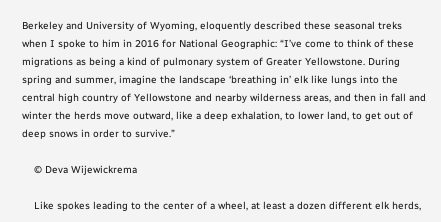Berkeley and University of Wyoming, eloquently described these seasonal treks when I spoke to him in 2016 for National Geographic: “I’ve come to think of these migrations as being a kind of pulmonary system of Greater Yellowstone. During spring and summer, imagine the landscape ‘breathing in’ elk like lungs into the central high country of Yellowstone and nearby wilderness areas, and then in fall and winter the herds move outward, like a deep exhalation, to lower land, to get out of deep snows in order to survive.”

    © Deva Wijewickrema

    Like spokes leading to the center of a wheel, at least a dozen different elk herds,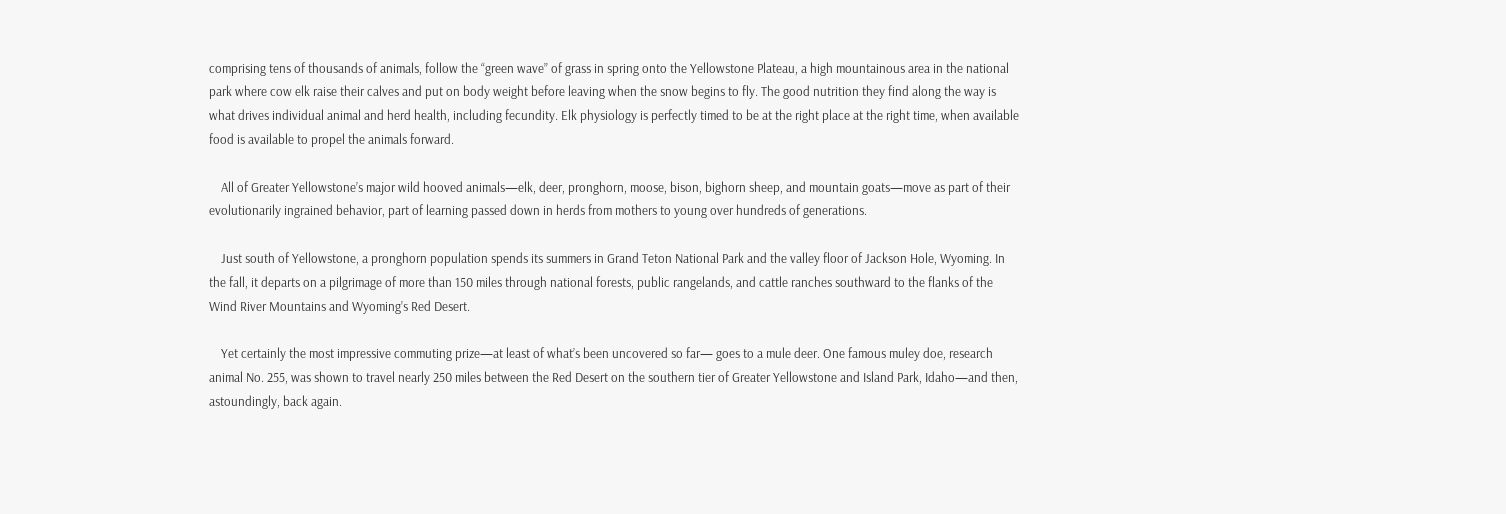comprising tens of thousands of animals, follow the “green wave” of grass in spring onto the Yellowstone Plateau, a high mountainous area in the national park where cow elk raise their calves and put on body weight before leaving when the snow begins to fly. The good nutrition they find along the way is what drives individual animal and herd health, including fecundity. Elk physiology is perfectly timed to be at the right place at the right time, when available food is available to propel the animals forward.

    All of Greater Yellowstone’s major wild hooved animals—elk, deer, pronghorn, moose, bison, bighorn sheep, and mountain goats—move as part of their evolutionarily ingrained behavior, part of learning passed down in herds from mothers to young over hundreds of generations.

    Just south of Yellowstone, a pronghorn population spends its summers in Grand Teton National Park and the valley floor of Jackson Hole, Wyoming. In the fall, it departs on a pilgrimage of more than 150 miles through national forests, public rangelands, and cattle ranches southward to the flanks of the Wind River Mountains and Wyoming’s Red Desert.

    Yet certainly the most impressive commuting prize—at least of what’s been uncovered so far— goes to a mule deer. One famous muley doe, research animal No. 255, was shown to travel nearly 250 miles between the Red Desert on the southern tier of Greater Yellowstone and Island Park, Idaho—and then, astoundingly, back again.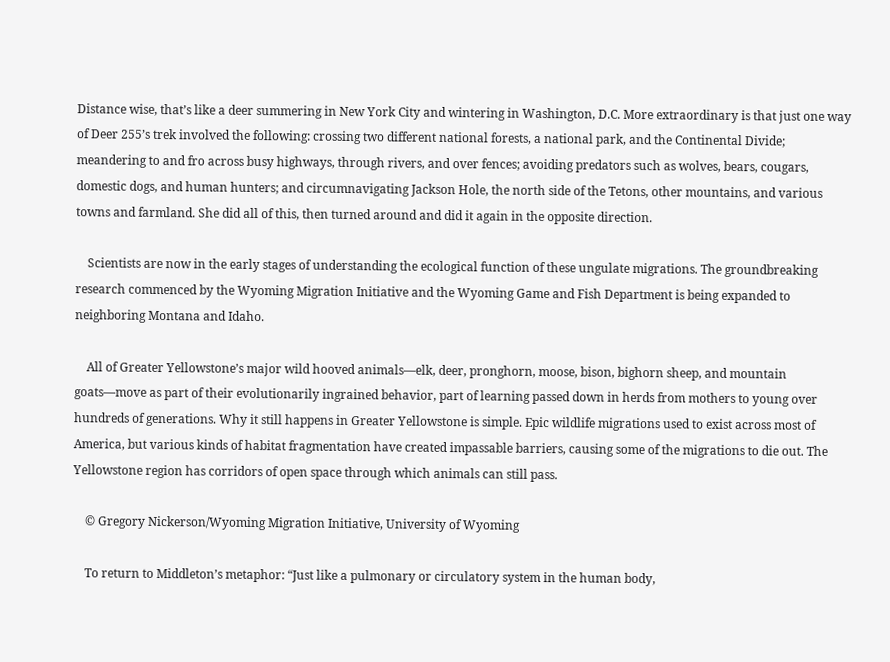Distance wise, that’s like a deer summering in New York City and wintering in Washington, D.C. More extraordinary is that just one way of Deer 255’s trek involved the following: crossing two different national forests, a national park, and the Continental Divide; meandering to and fro across busy highways, through rivers, and over fences; avoiding predators such as wolves, bears, cougars, domestic dogs, and human hunters; and circumnavigating Jackson Hole, the north side of the Tetons, other mountains, and various towns and farmland. She did all of this, then turned around and did it again in the opposite direction.

    Scientists are now in the early stages of understanding the ecological function of these ungulate migrations. The groundbreaking research commenced by the Wyoming Migration Initiative and the Wyoming Game and Fish Department is being expanded to neighboring Montana and Idaho.

    All of Greater Yellowstone’s major wild hooved animals—elk, deer, pronghorn, moose, bison, bighorn sheep, and mountain goats—move as part of their evolutionarily ingrained behavior, part of learning passed down in herds from mothers to young over hundreds of generations. Why it still happens in Greater Yellowstone is simple. Epic wildlife migrations used to exist across most of America, but various kinds of habitat fragmentation have created impassable barriers, causing some of the migrations to die out. The Yellowstone region has corridors of open space through which animals can still pass.

    © Gregory Nickerson/Wyoming Migration Initiative, University of Wyoming

    To return to Middleton’s metaphor: “Just like a pulmonary or circulatory system in the human body,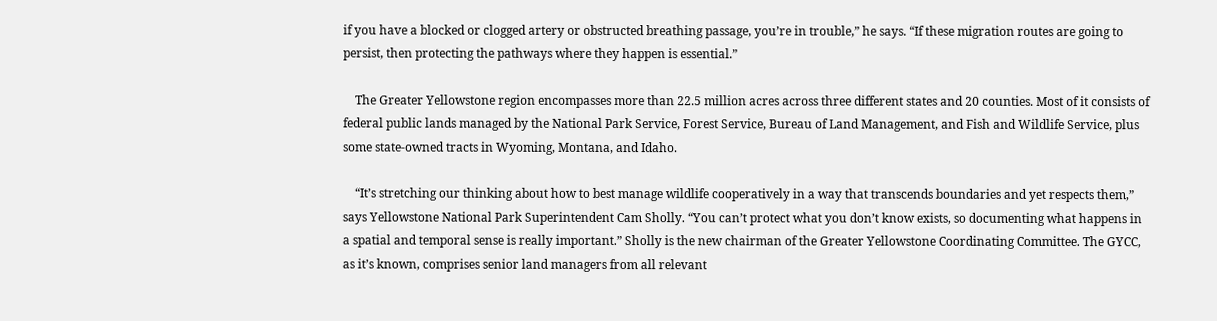if you have a blocked or clogged artery or obstructed breathing passage, you’re in trouble,” he says. “If these migration routes are going to persist, then protecting the pathways where they happen is essential.”

    The Greater Yellowstone region encompasses more than 22.5 million acres across three different states and 20 counties. Most of it consists of federal public lands managed by the National Park Service, Forest Service, Bureau of Land Management, and Fish and Wildlife Service, plus some state-owned tracts in Wyoming, Montana, and Idaho.

    “It’s stretching our thinking about how to best manage wildlife cooperatively in a way that transcends boundaries and yet respects them,” says Yellowstone National Park Superintendent Cam Sholly. “You can’t protect what you don’t know exists, so documenting what happens in a spatial and temporal sense is really important.” Sholly is the new chairman of the Greater Yellowstone Coordinating Committee. The GYCC, as it’s known, comprises senior land managers from all relevant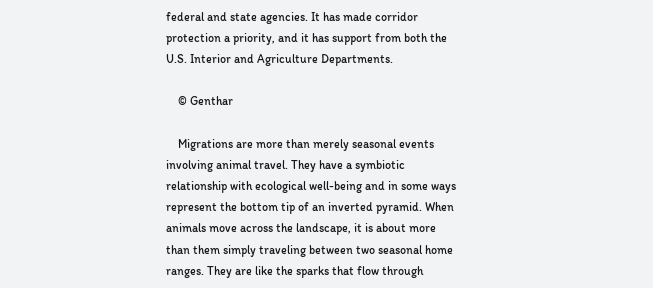federal and state agencies. It has made corridor protection a priority, and it has support from both the U.S. Interior and Agriculture Departments.

    © Genthar

    Migrations are more than merely seasonal events involving animal travel. They have a symbiotic relationship with ecological well-being and in some ways represent the bottom tip of an inverted pyramid. When animals move across the landscape, it is about more than them simply traveling between two seasonal home ranges. They are like the sparks that flow through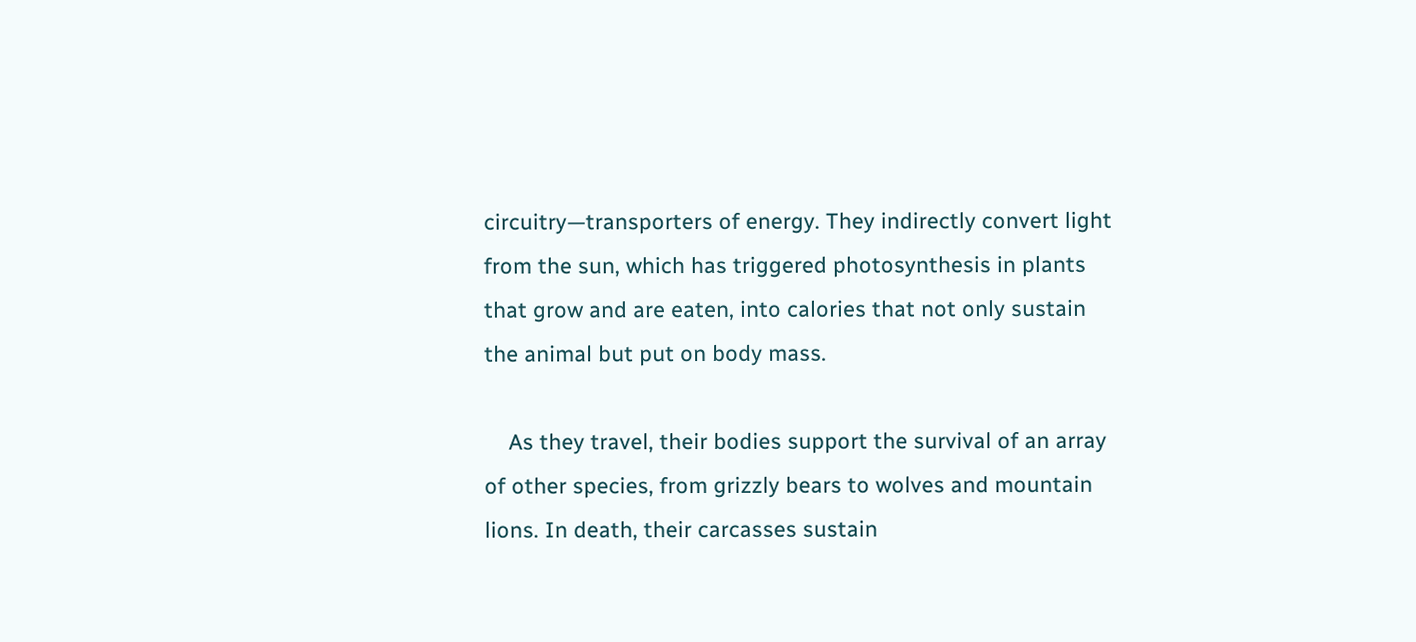circuitry—transporters of energy. They indirectly convert light from the sun, which has triggered photosynthesis in plants that grow and are eaten, into calories that not only sustain the animal but put on body mass.

    As they travel, their bodies support the survival of an array of other species, from grizzly bears to wolves and mountain lions. In death, their carcasses sustain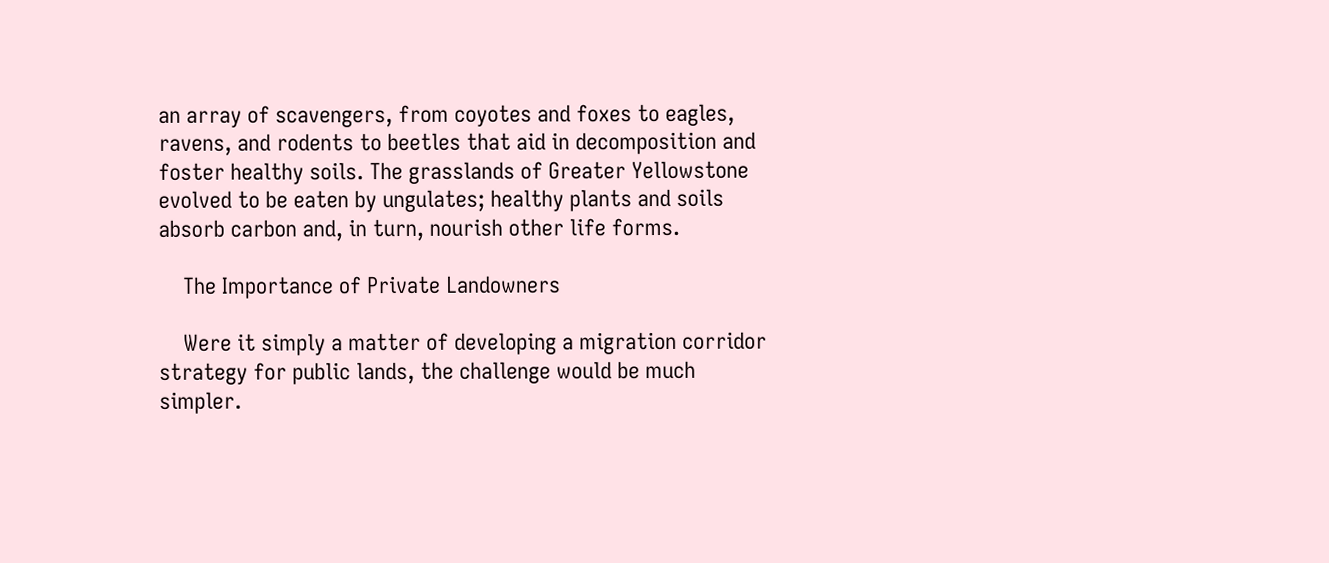an array of scavengers, from coyotes and foxes to eagles, ravens, and rodents to beetles that aid in decomposition and foster healthy soils. The grasslands of Greater Yellowstone evolved to be eaten by ungulates; healthy plants and soils absorb carbon and, in turn, nourish other life forms.

    The Importance of Private Landowners

    Were it simply a matter of developing a migration corridor strategy for public lands, the challenge would be much simpler.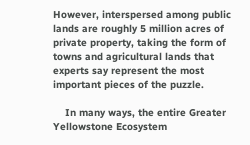However, interspersed among public lands are roughly 5 million acres of private property, taking the form of towns and agricultural lands that experts say represent the most important pieces of the puzzle.

    In many ways, the entire Greater Yellowstone Ecosystem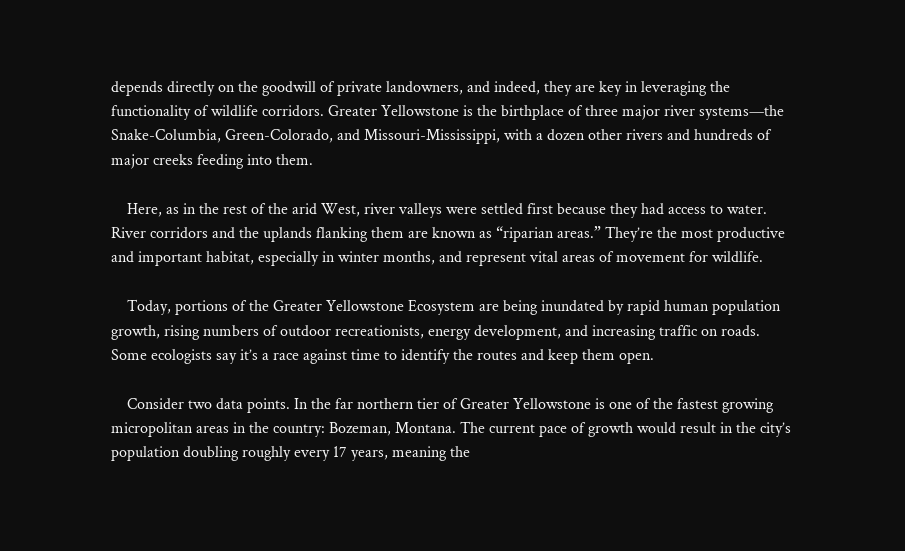depends directly on the goodwill of private landowners, and indeed, they are key in leveraging the functionality of wildlife corridors. Greater Yellowstone is the birthplace of three major river systems—the Snake-Columbia, Green-Colorado, and Missouri-Mississippi, with a dozen other rivers and hundreds of major creeks feeding into them.

    Here, as in the rest of the arid West, river valleys were settled first because they had access to water. River corridors and the uplands flanking them are known as “riparian areas.” They’re the most productive and important habitat, especially in winter months, and represent vital areas of movement for wildlife.

    Today, portions of the Greater Yellowstone Ecosystem are being inundated by rapid human population growth, rising numbers of outdoor recreationists, energy development, and increasing traffic on roads. Some ecologists say it’s a race against time to identify the routes and keep them open.

    Consider two data points. In the far northern tier of Greater Yellowstone is one of the fastest growing micropolitan areas in the country: Bozeman, Montana. The current pace of growth would result in the city’s population doubling roughly every 17 years, meaning the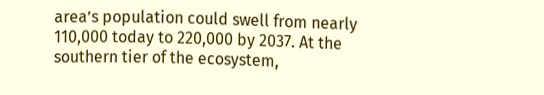area’s population could swell from nearly 110,000 today to 220,000 by 2037. At the southern tier of the ecosystem,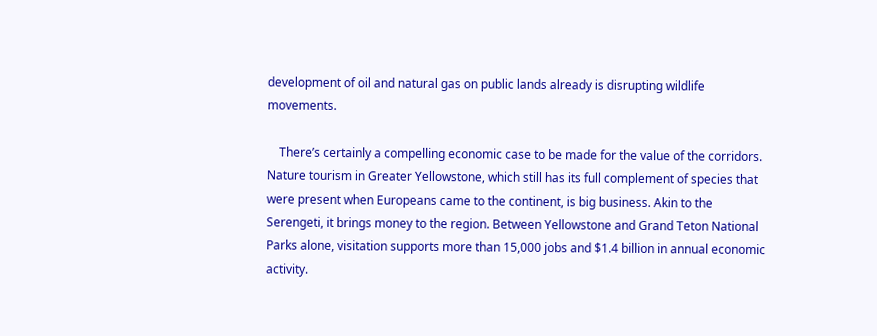development of oil and natural gas on public lands already is disrupting wildlife movements.

    There’s certainly a compelling economic case to be made for the value of the corridors. Nature tourism in Greater Yellowstone, which still has its full complement of species that were present when Europeans came to the continent, is big business. Akin to the Serengeti, it brings money to the region. Between Yellowstone and Grand Teton National Parks alone, visitation supports more than 15,000 jobs and $1.4 billion in annual economic activity.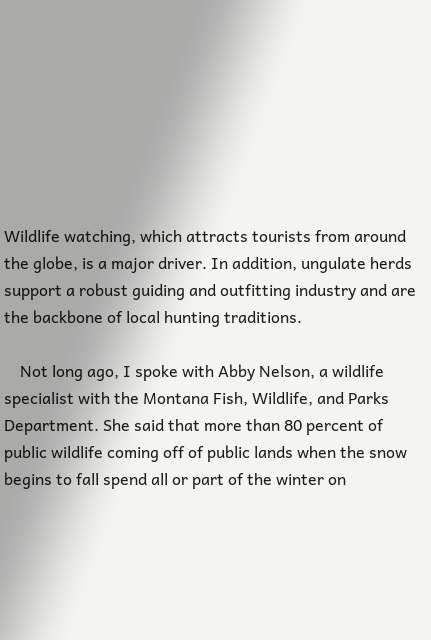Wildlife watching, which attracts tourists from around the globe, is a major driver. In addition, ungulate herds support a robust guiding and outfitting industry and are the backbone of local hunting traditions.

    Not long ago, I spoke with Abby Nelson, a wildlife specialist with the Montana Fish, Wildlife, and Parks Department. She said that more than 80 percent of public wildlife coming off of public lands when the snow begins to fall spend all or part of the winter on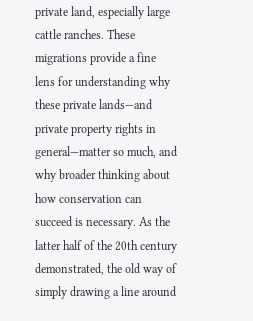private land, especially large cattle ranches. These migrations provide a fine lens for understanding why these private lands—and private property rights in general—matter so much, and why broader thinking about how conservation can succeed is necessary. As the latter half of the 20th century demonstrated, the old way of simply drawing a line around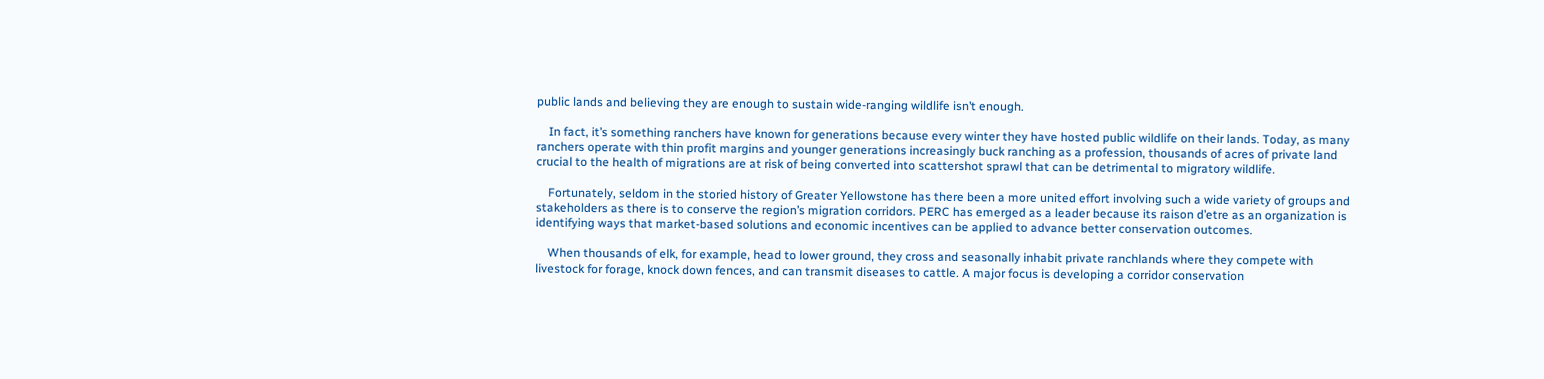public lands and believing they are enough to sustain wide-ranging wildlife isn’t enough.

    In fact, it’s something ranchers have known for generations because every winter they have hosted public wildlife on their lands. Today, as many ranchers operate with thin profit margins and younger generations increasingly buck ranching as a profession, thousands of acres of private land crucial to the health of migrations are at risk of being converted into scattershot sprawl that can be detrimental to migratory wildlife.

    Fortunately, seldom in the storied history of Greater Yellowstone has there been a more united effort involving such a wide variety of groups and stakeholders as there is to conserve the region’s migration corridors. PERC has emerged as a leader because its raison d’etre as an organization is identifying ways that market-based solutions and economic incentives can be applied to advance better conservation outcomes.

    When thousands of elk, for example, head to lower ground, they cross and seasonally inhabit private ranchlands where they compete with livestock for forage, knock down fences, and can transmit diseases to cattle. A major focus is developing a corridor conservation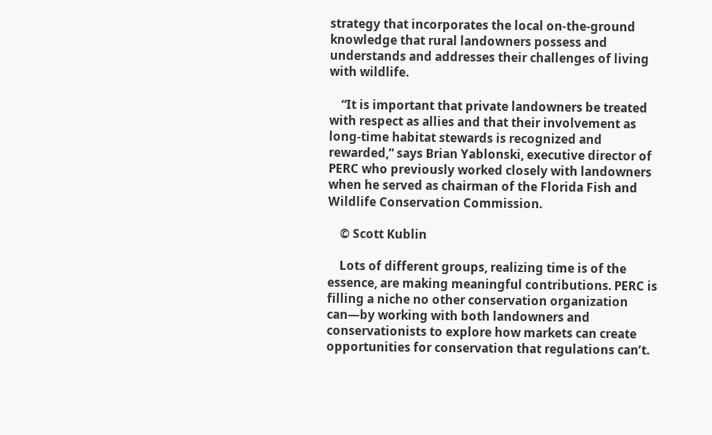strategy that incorporates the local on-the-ground knowledge that rural landowners possess and understands and addresses their challenges of living with wildlife.

    “It is important that private landowners be treated with respect as allies and that their involvement as long-time habitat stewards is recognized and rewarded,” says Brian Yablonski, executive director of PERC who previously worked closely with landowners when he served as chairman of the Florida Fish and Wildlife Conservation Commission.

    © Scott Kublin

    Lots of different groups, realizing time is of the essence, are making meaningful contributions. PERC is filling a niche no other conservation organization can—by working with both landowners and conservationists to explore how markets can create opportunities for conservation that regulations can’t.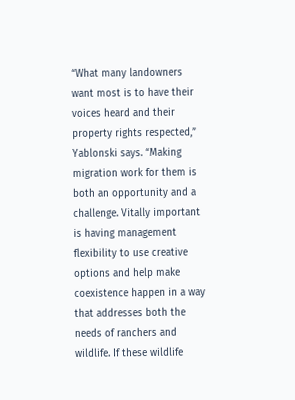“What many landowners want most is to have their voices heard and their property rights respected,” Yablonski says. “Making migration work for them is both an opportunity and a challenge. Vitally important is having management flexibility to use creative options and help make coexistence happen in a way that addresses both the needs of ranchers and wildlife. If these wildlife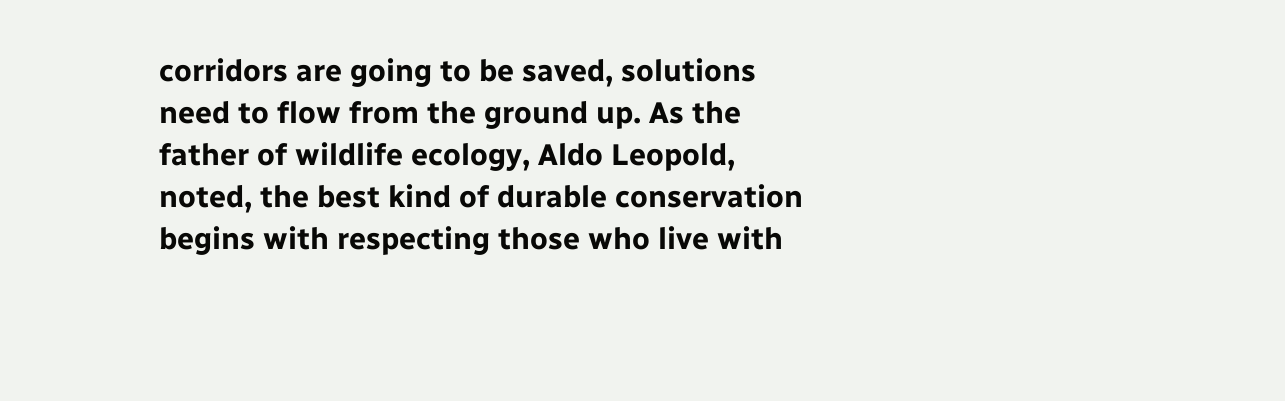corridors are going to be saved, solutions need to flow from the ground up. As the father of wildlife ecology, Aldo Leopold, noted, the best kind of durable conservation begins with respecting those who live with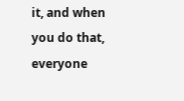it, and when you do that, everyone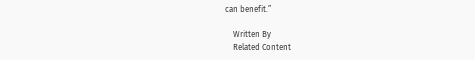can benefit.”

    Written By
    Related Content